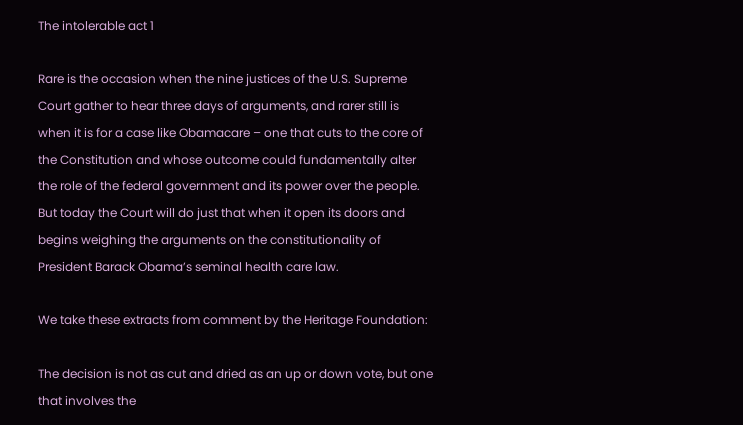The intolerable act 1

Rare is the occasion when the nine justices of the U.S. Supreme Court gather to hear three days of arguments, and rarer still is when it is for a case like Obamacare – one that cuts to the core of the Constitution and whose outcome could fundamentally alter the role of the federal government and its power over the people. But today the Court will do just that when it open its doors and begins weighing the arguments on the constitutionality of President Barack Obama’s seminal health care law.

We take these extracts from comment by the Heritage Foundation:

The decision is not as cut and dried as an up or down vote, but one that involves the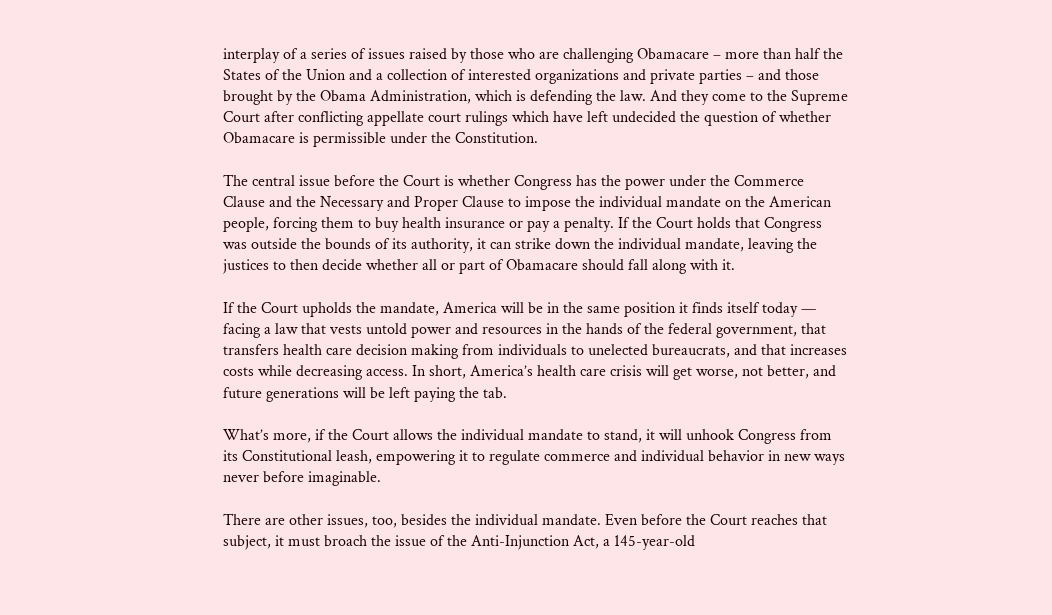interplay of a series of issues raised by those who are challenging Obamacare – more than half the States of the Union and a collection of interested organizations and private parties – and those brought by the Obama Administration, which is defending the law. And they come to the Supreme Court after conflicting appellate court rulings which have left undecided the question of whether Obamacare is permissible under the Constitution.

The central issue before the Court is whether Congress has the power under the Commerce Clause and the Necessary and Proper Clause to impose the individual mandate on the American people, forcing them to buy health insurance or pay a penalty. If the Court holds that Congress was outside the bounds of its authority, it can strike down the individual mandate, leaving the justices to then decide whether all or part of Obamacare should fall along with it.

If the Court upholds the mandate, America will be in the same position it finds itself today — facing a law that vests untold power and resources in the hands of the federal government, that transfers health care decision making from individuals to unelected bureaucrats, and that increases costs while decreasing access. In short, America’s health care crisis will get worse, not better, and future generations will be left paying the tab.

What’s more, if the Court allows the individual mandate to stand, it will unhook Congress from its Constitutional leash, empowering it to regulate commerce and individual behavior in new ways never before imaginable.

There are other issues, too, besides the individual mandate. Even before the Court reaches that subject, it must broach the issue of the Anti-Injunction Act, a 145-year-old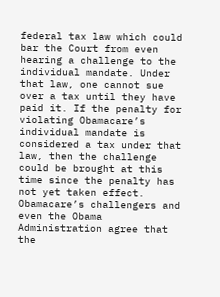federal tax law which could bar the Court from even hearing a challenge to the individual mandate. Under that law, one cannot sue over a tax until they have paid it. If the penalty for violating Obamacare’s individual mandate is considered a tax under that law, then the challenge could be brought at this time since the penalty has not yet taken effect. Obamacare’s challengers and even the Obama Administration agree that the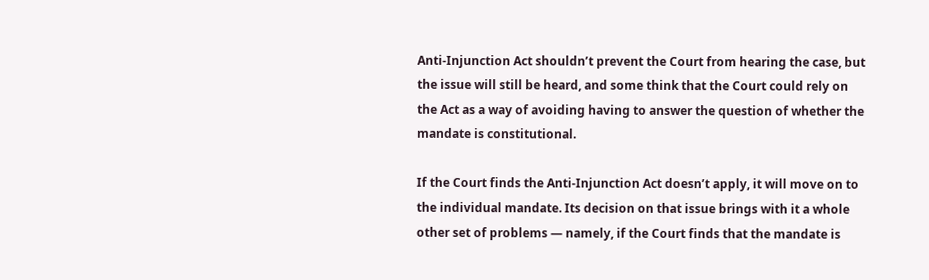Anti-Injunction Act shouldn’t prevent the Court from hearing the case, but the issue will still be heard, and some think that the Court could rely on the Act as a way of avoiding having to answer the question of whether the mandate is constitutional.

If the Court finds the Anti-Injunction Act doesn’t apply, it will move on to the individual mandate. Its decision on that issue brings with it a whole other set of problems — namely, if the Court finds that the mandate is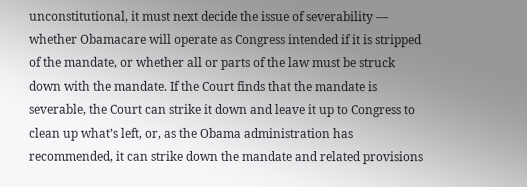unconstitutional, it must next decide the issue of severability — whether Obamacare will operate as Congress intended if it is stripped of the mandate, or whether all or parts of the law must be struck down with the mandate. If the Court finds that the mandate is severable, the Court can strike it down and leave it up to Congress to clean up what’s left, or, as the Obama administration has recommended, it can strike down the mandate and related provisions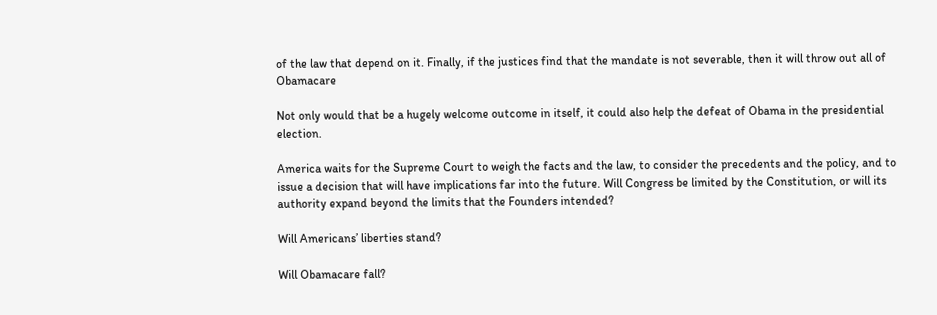of the law that depend on it. Finally, if the justices find that the mandate is not severable, then it will throw out all of Obamacare

Not only would that be a hugely welcome outcome in itself, it could also help the defeat of Obama in the presidential election.

America waits for the Supreme Court to weigh the facts and the law, to consider the precedents and the policy, and to issue a decision that will have implications far into the future. Will Congress be limited by the Constitution, or will its authority expand beyond the limits that the Founders intended?

Will Americans’ liberties stand?

Will Obamacare fall?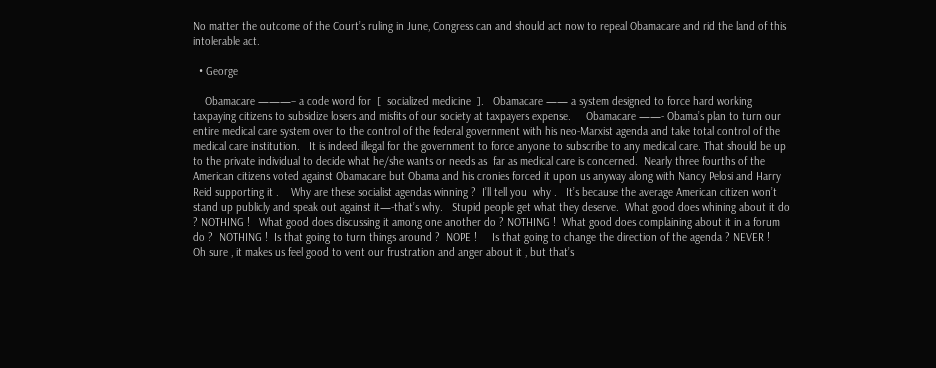No matter the outcome of the Court’s ruling in June, Congress can and should act now to repeal Obamacare and rid the land of this intolerable act.

  • George

    Obamacare ———– a code word for  [  socialized medicine  ].   Obamacare —— a system designed to force hard working taxpaying citizens to subsidize losers and misfits of our society at taxpayers expense.     Obamacare ——- Obama’s plan to turn our entire medical care system over to the control of the federal government with his neo-Marxist agenda and take total control of the medical care institution.   It is indeed illegal for the government to force anyone to subscribe to any medical care. That should be up to the private individual to decide what he/she wants or needs as  far as medical care is concerned.  Nearly three fourths of the American citizens voted against Obamacare but Obama and his cronies forced it upon us anyway along with Nancy Pelosi and Harry Reid supporting it .    Why are these socialist agendas winning ?  I’ll tell you  why .   It’s because the average American citizen won’t stand up publicly and speak out against it—-that’s why.   Stupid people get what they deserve.  What good does whining about it do ? NOTHING !   What good does discussing it among one another do ? NOTHING !  What good does complaining about it in a forum do ?  NOTHING !  Is that going to turn things around ?  NOPE !     Is that going to change the direction of the agenda ? NEVER !      Oh sure , it makes us feel good to vent our frustration and anger about it , but that’s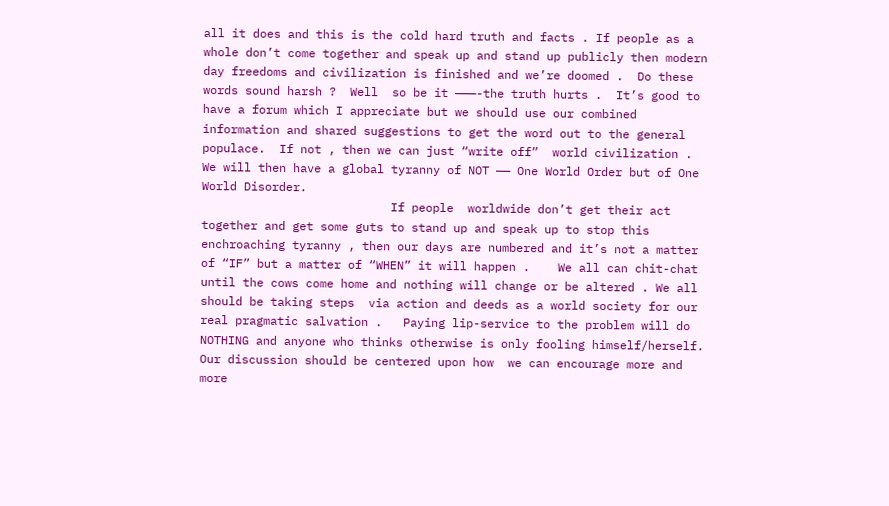all it does and this is the cold hard truth and facts . If people as a whole don’t come together and speak up and stand up publicly then modern day freedoms and civilization is finished and we’re doomed .  Do these words sound harsh ?  Well  so be it ———-the truth hurts .  It’s good to have a forum which I appreciate but we should use our combined information and shared suggestions to get the word out to the general populace.  If not , then we can just “write off”  world civilization . We will then have a global tyranny of NOT —— One World Order but of One World Disorder.
                           If people  worldwide don’t get their act together and get some guts to stand up and speak up to stop this enchroaching tyranny , then our days are numbered and it’s not a matter of “IF” but a matter of “WHEN” it will happen .    We all can chit-chat  until the cows come home and nothing will change or be altered . We all should be taking steps  via action and deeds as a world society for our real pragmatic salvation .   Paying lip-service to the problem will do NOTHING and anyone who thinks otherwise is only fooling himself/herself.   Our discussion should be centered upon how  we can encourage more and more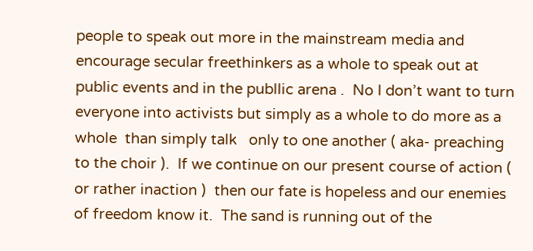people to speak out more in the mainstream media and encourage secular freethinkers as a whole to speak out at public events and in the publlic arena .  No I don’t want to turn everyone into activists but simply as a whole to do more as a whole  than simply talk   only to one another ( aka- preaching to the choir ).  If we continue on our present course of action ( or rather inaction )  then our fate is hopeless and our enemies of freedom know it.  The sand is running out of the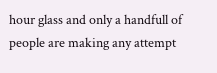hour glass and only a handfull of people are making any attempt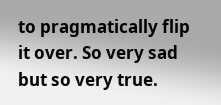to pragmatically flip  it over. So very sad but so very true.